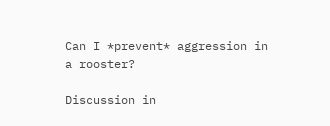Can I *prevent* aggression in a rooster?

Discussion in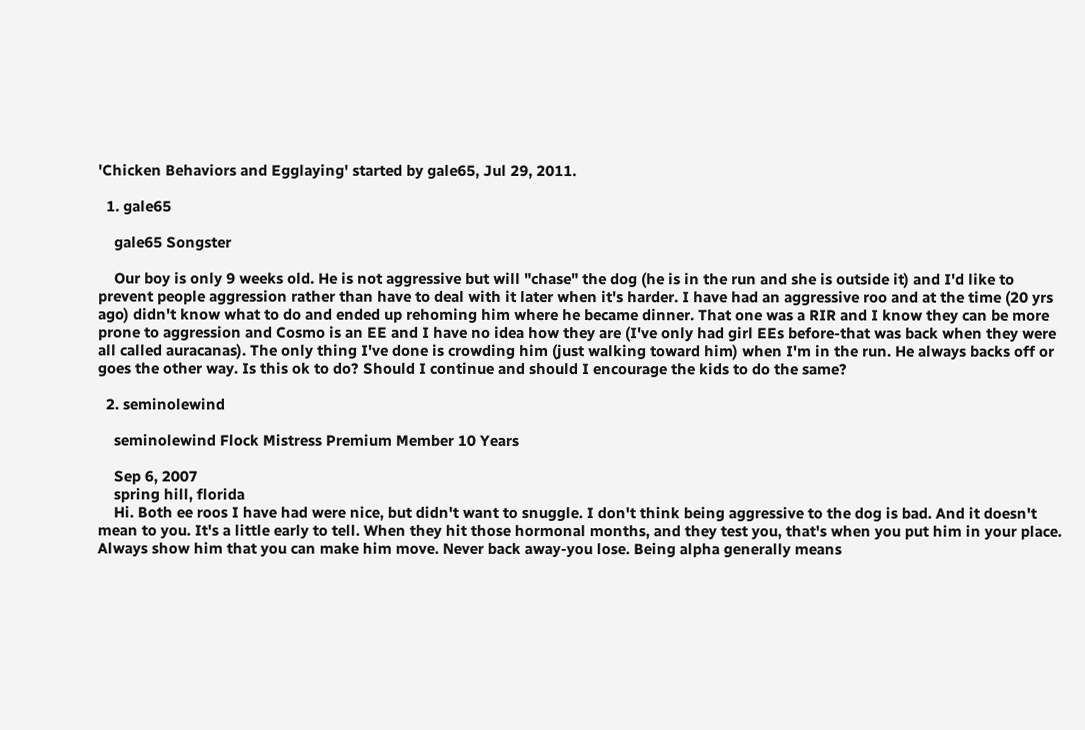'Chicken Behaviors and Egglaying' started by gale65, Jul 29, 2011.

  1. gale65

    gale65 Songster

    Our boy is only 9 weeks old. He is not aggressive but will "chase" the dog (he is in the run and she is outside it) and I'd like to prevent people aggression rather than have to deal with it later when it's harder. I have had an aggressive roo and at the time (20 yrs ago) didn't know what to do and ended up rehoming him where he became dinner. That one was a RIR and I know they can be more prone to aggression and Cosmo is an EE and I have no idea how they are (I've only had girl EEs before-that was back when they were all called auracanas). The only thing I've done is crowding him (just walking toward him) when I'm in the run. He always backs off or goes the other way. Is this ok to do? Should I continue and should I encourage the kids to do the same?

  2. seminolewind

    seminolewind Flock Mistress Premium Member 10 Years

    Sep 6, 2007
    spring hill, florida
    Hi. Both ee roos I have had were nice, but didn't want to snuggle. I don't think being aggressive to the dog is bad. And it doesn't mean to you. It's a little early to tell. When they hit those hormonal months, and they test you, that's when you put him in your place. Always show him that you can make him move. Never back away-you lose. Being alpha generally means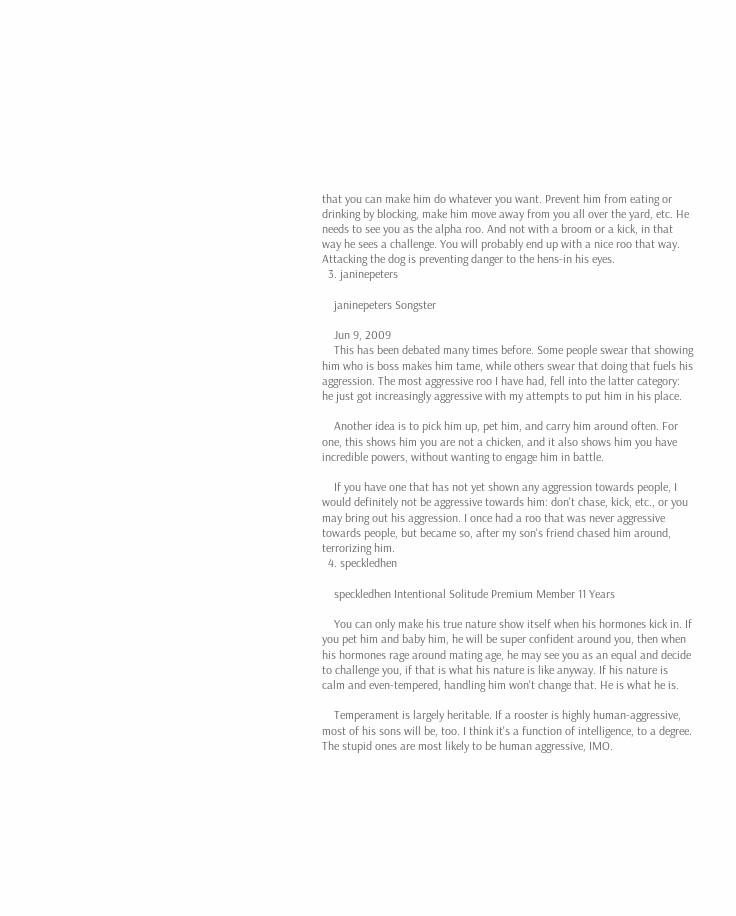that you can make him do whatever you want. Prevent him from eating or drinking by blocking, make him move away from you all over the yard, etc. He needs to see you as the alpha roo. And not with a broom or a kick, in that way he sees a challenge. You will probably end up with a nice roo that way. Attacking the dog is preventing danger to the hens-in his eyes.
  3. janinepeters

    janinepeters Songster

    Jun 9, 2009
    This has been debated many times before. Some people swear that showing him who is boss makes him tame, while others swear that doing that fuels his aggression. The most aggressive roo I have had, fell into the latter category: he just got increasingly aggressive with my attempts to put him in his place.

    Another idea is to pick him up, pet him, and carry him around often. For one, this shows him you are not a chicken, and it also shows him you have incredible powers, without wanting to engage him in battle.

    If you have one that has not yet shown any aggression towards people, I would definitely not be aggressive towards him: don't chase, kick, etc., or you may bring out his aggression. I once had a roo that was never aggressive towards people, but became so, after my son's friend chased him around, terrorizing him.
  4. speckledhen

    speckledhen Intentional Solitude Premium Member 11 Years

    You can only make his true nature show itself when his hormones kick in. If you pet him and baby him, he will be super confident around you, then when his hormones rage around mating age, he may see you as an equal and decide to challenge you, if that is what his nature is like anyway. If his nature is calm and even-tempered, handling him won't change that. He is what he is.

    Temperament is largely heritable. If a rooster is highly human-aggressive, most of his sons will be, too. I think it's a function of intelligence, to a degree. The stupid ones are most likely to be human aggressive, IMO.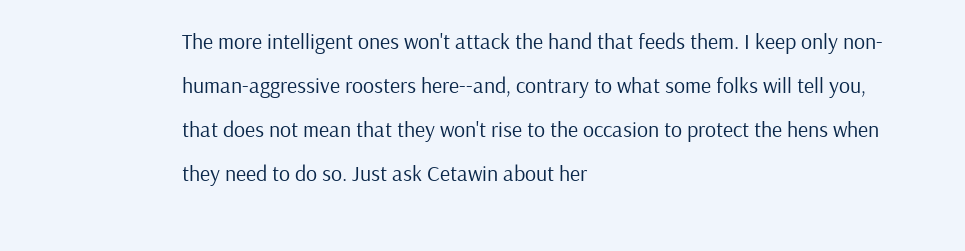The more intelligent ones won't attack the hand that feeds them. I keep only non-human-aggressive roosters here--and, contrary to what some folks will tell you, that does not mean that they won't rise to the occasion to protect the hens when they need to do so. Just ask Cetawin about her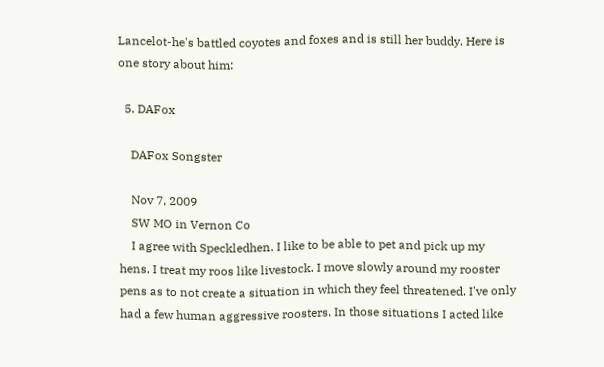Lancelot-he's battled coyotes and foxes and is still her buddy. Here is one story about him:

  5. DAFox

    DAFox Songster

    Nov 7, 2009
    SW MO in Vernon Co
    I agree with Speckledhen. I like to be able to pet and pick up my hens. I treat my roos like livestock. I move slowly around my rooster pens as to not create a situation in which they feel threatened. I've only had a few human aggressive roosters. In those situations I acted like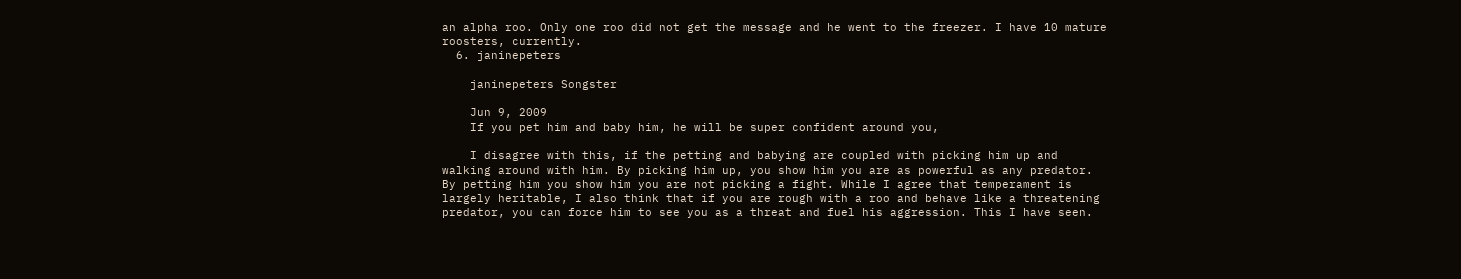an alpha roo. Only one roo did not get the message and he went to the freezer. I have 10 mature roosters, currently.
  6. janinepeters

    janinepeters Songster

    Jun 9, 2009
    If you pet him and baby him, he will be super confident around you,

    I disagree with this, if the petting and babying are coupled with picking him up and walking around with him. By picking him up, you show him you are as powerful as any predator. By petting him you show him you are not picking a fight. While I agree that temperament is largely heritable, I also think that if you are rough with a roo and behave like a threatening predator, you can force him to see you as a threat and fuel his aggression. This I have seen.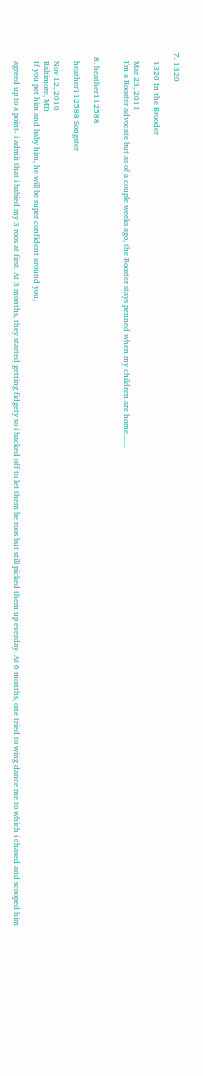7. 1320

    1320 In the Brooder

    Mar 23, 2011
    I'm a Rooster advocate but as of a couple weeks ago, the Rooster stays penned when my children are home.......


  8. heather112588

    heather112588 Songster

    Nov 12, 2010
    Baltimore, MD
    If you pet him and baby him, he will be super confident around you,

    agreed up to a point- i admit that i babied my 3 roos at first. At 3 months, they started getting fidgety so i backed off to let them be roos but still picked them up everday. At 6 months, one tried to wing dance me to which i chased and scooped him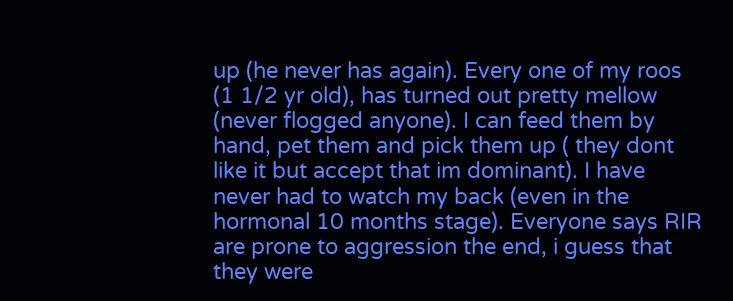up (he never has again). Every one of my roos (1 1/2 yr old), has turned out pretty mellow (never flogged anyone). I can feed them by hand, pet them and pick them up ( they dont like it but accept that im dominant). I have never had to watch my back (even in the hormonal 10 months stage). Everyone says RIR are prone to aggression the end, i guess that they were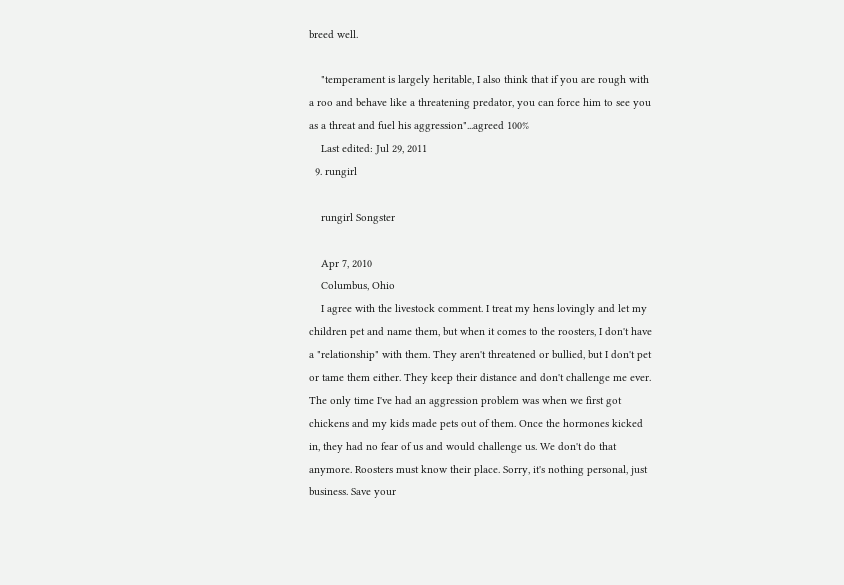breed well.

    "temperament is largely heritable, I also think that if you are rough with a roo and behave like a threatening predator, you can force him to see you as a threat and fuel his aggression"...agreed 100%
    Last edited: Jul 29, 2011
  9. rungirl

    rungirl Songster

    Apr 7, 2010
    Columbus, Ohio
    I agree with the livestock comment. I treat my hens lovingly and let my children pet and name them, but when it comes to the roosters, I don't have a "relationship" with them. They aren't threatened or bullied, but I don't pet or tame them either. They keep their distance and don't challenge me ever. The only time I've had an aggression problem was when we first got chickens and my kids made pets out of them. Once the hormones kicked in, they had no fear of us and would challenge us. We don't do that anymore. Roosters must know their place. Sorry, it's nothing personal, just business. Save your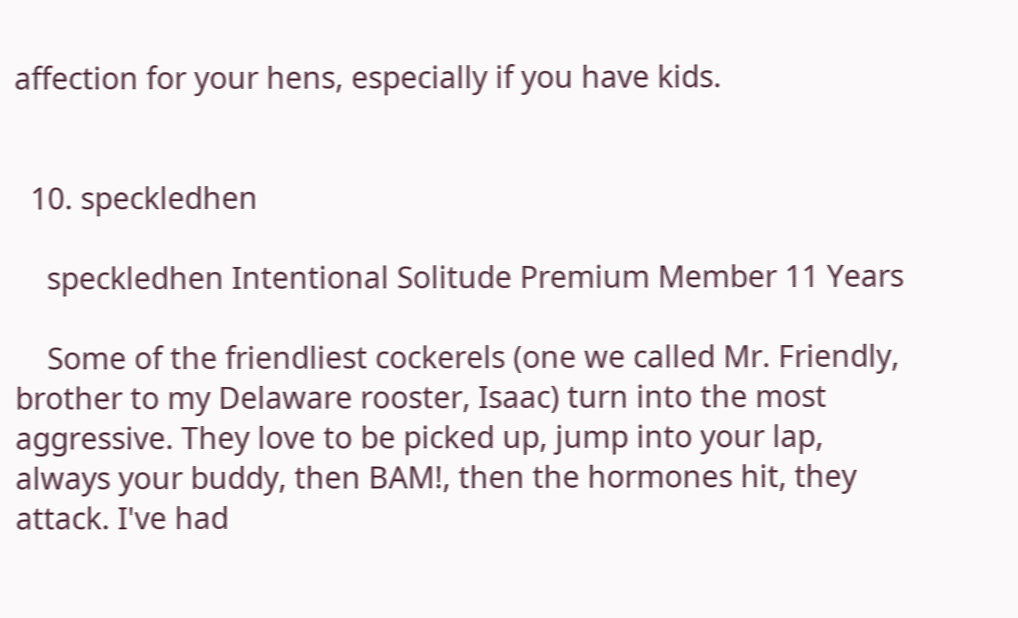affection for your hens, especially if you have kids.


  10. speckledhen

    speckledhen Intentional Solitude Premium Member 11 Years

    Some of the friendliest cockerels (one we called Mr. Friendly, brother to my Delaware rooster, Isaac) turn into the most aggressive. They love to be picked up, jump into your lap, always your buddy, then BAM!, then the hormones hit, they attack. I've had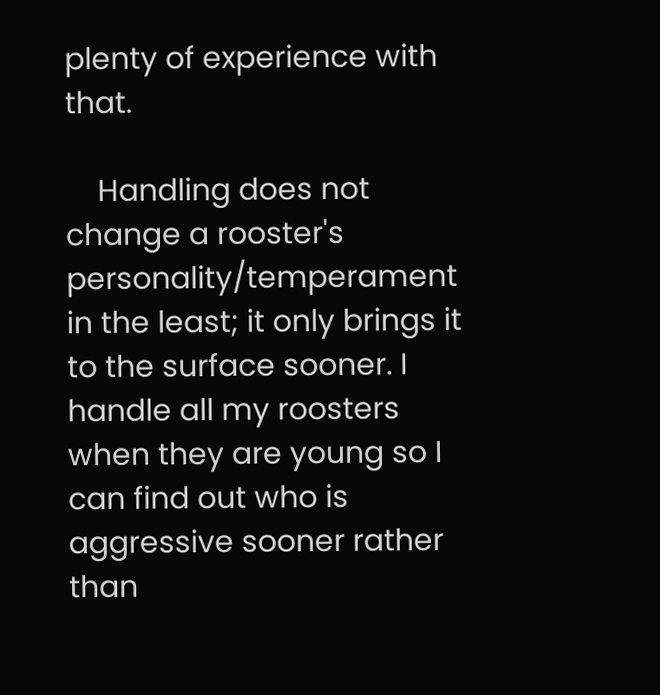plenty of experience with that.

    Handling does not change a rooster's personality/temperament in the least; it only brings it to the surface sooner. I handle all my roosters when they are young so I can find out who is aggressive sooner rather than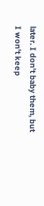later. I don't baby them, but I won't keep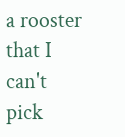a rooster that I can't pick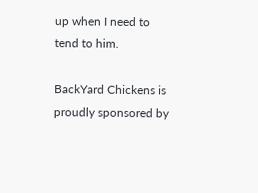up when I need to tend to him.

BackYard Chickens is proudly sponsored by